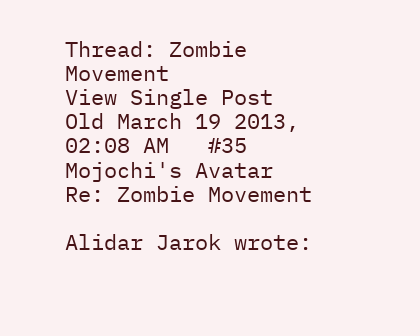Thread: Zombie Movement
View Single Post
Old March 19 2013, 02:08 AM   #35
Mojochi's Avatar
Re: Zombie Movement

Alidar Jarok wrote: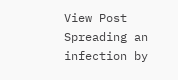View Post
Spreading an infection by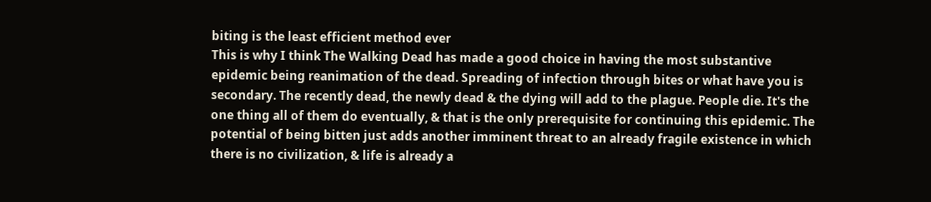biting is the least efficient method ever
This is why I think The Walking Dead has made a good choice in having the most substantive epidemic being reanimation of the dead. Spreading of infection through bites or what have you is secondary. The recently dead, the newly dead & the dying will add to the plague. People die. It's the one thing all of them do eventually, & that is the only prerequisite for continuing this epidemic. The potential of being bitten just adds another imminent threat to an already fragile existence in which there is no civilization, & life is already a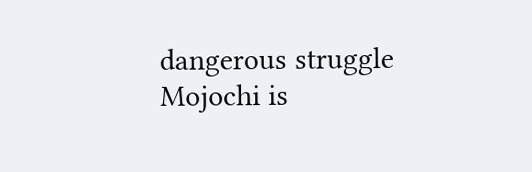dangerous struggle
Mojochi is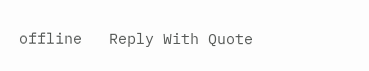offline   Reply With Quote